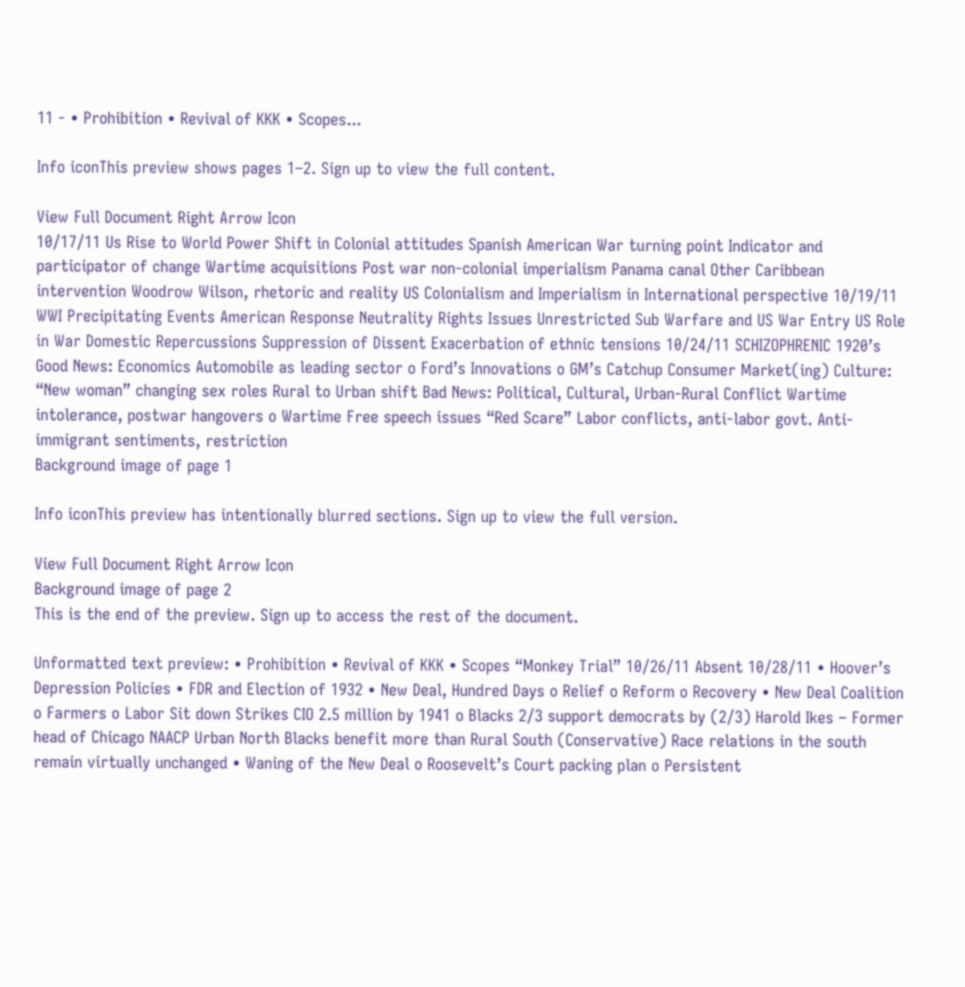11 - • Prohibition • Revival of KKK • Scopes...

Info iconThis preview shows pages 1–2. Sign up to view the full content.

View Full Document Right Arrow Icon
10/17/11 Us Rise to World Power Shift in Colonial attitudes Spanish American War turning point Indicator and participator of change Wartime acquisitions Post war non-colonial imperialism Panama canal Other Caribbean intervention Woodrow Wilson, rhetoric and reality US Colonialism and Imperialism in International perspective 10/19/11 WWI Precipitating Events American Response Neutrality Rights Issues Unrestricted Sub Warfare and US War Entry US Role in War Domestic Repercussions Suppression of Dissent Exacerbation of ethnic tensions 10/24/11 SCHIZOPHRENIC 1920’s Good News: Economics Automobile as leading sector o Ford’s Innovations o GM’s Catchup Consumer Market(ing) Culture: “New woman” changing sex roles Rural to Urban shift Bad News: Political, Cultural, Urban-Rural Conflict Wartime intolerance, postwar hangovers o Wartime Free speech issues “Red Scare” Labor conflicts, anti-labor govt. Anti-immigrant sentiments, restriction
Background image of page 1

Info iconThis preview has intentionally blurred sections. Sign up to view the full version.

View Full Document Right Arrow Icon
Background image of page 2
This is the end of the preview. Sign up to access the rest of the document.

Unformatted text preview: • Prohibition • Revival of KKK • Scopes “Monkey Trial” 10/26/11 Absent 10/28/11 • Hoover’s Depression Policies • FDR and Election of 1932 • New Deal, Hundred Days o Relief o Reform o Recovery • New Deal Coalition o Farmers o Labor Sit down Strikes CIO 2.5 million by 1941 o Blacks 2/3 support democrats by (2/3) Harold Ikes – Former head of Chicago NAACP Urban North Blacks benefit more than Rural South (Conservative) Race relations in the south remain virtually unchanged • Waning of the New Deal o Roosevelt’s Court packing plan o Persistent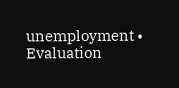unemployment • Evaluation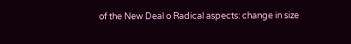of the New Deal o Radical aspects: change in size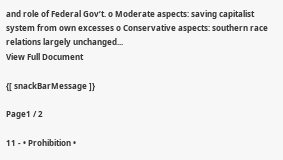and role of Federal Gov’t. o Moderate aspects: saving capitalist system from own excesses o Conservative aspects: southern race relations largely unchanged...
View Full Document

{[ snackBarMessage ]}

Page1 / 2

11 - • Prohibition •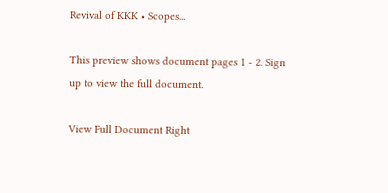Revival of KKK • Scopes...

This preview shows document pages 1 - 2. Sign up to view the full document.

View Full Document Right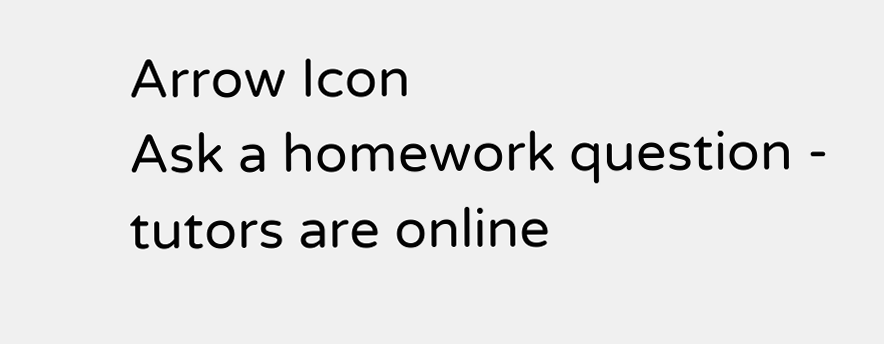Arrow Icon
Ask a homework question - tutors are online